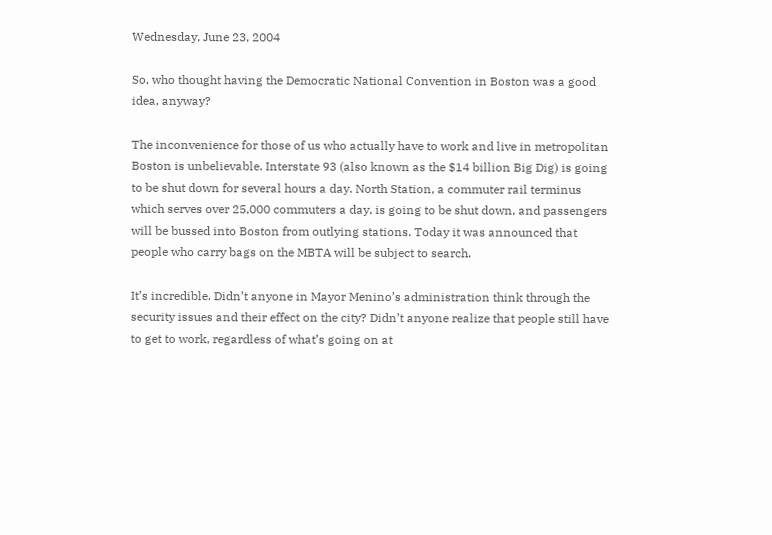Wednesday, June 23, 2004

So, who thought having the Democratic National Convention in Boston was a good idea, anyway?

The inconvenience for those of us who actually have to work and live in metropolitan Boston is unbelievable. Interstate 93 (also known as the $14 billion Big Dig) is going to be shut down for several hours a day. North Station, a commuter rail terminus which serves over 25,000 commuters a day, is going to be shut down, and passengers will be bussed into Boston from outlying stations. Today it was announced that people who carry bags on the MBTA will be subject to search.

It’s incredible. Didn’t anyone in Mayor Menino’s administration think through the security issues and their effect on the city? Didn’t anyone realize that people still have to get to work, regardless of what’s going on at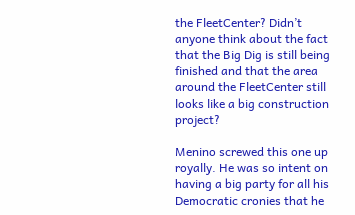the FleetCenter? Didn’t anyone think about the fact that the Big Dig is still being finished and that the area around the FleetCenter still looks like a big construction project?

Menino screwed this one up royally. He was so intent on having a big party for all his Democratic cronies that he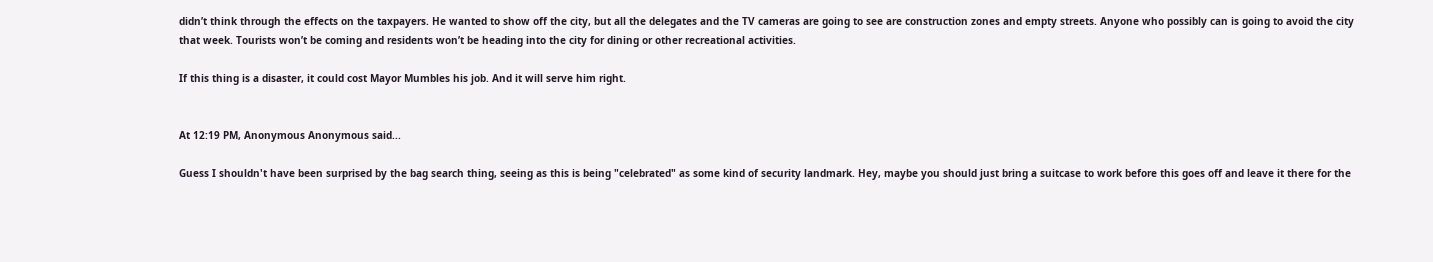didn’t think through the effects on the taxpayers. He wanted to show off the city, but all the delegates and the TV cameras are going to see are construction zones and empty streets. Anyone who possibly can is going to avoid the city that week. Tourists won’t be coming and residents won’t be heading into the city for dining or other recreational activities.

If this thing is a disaster, it could cost Mayor Mumbles his job. And it will serve him right.


At 12:19 PM, Anonymous Anonymous said...

Guess I shouldn't have been surprised by the bag search thing, seeing as this is being "celebrated" as some kind of security landmark. Hey, maybe you should just bring a suitcase to work before this goes off and leave it there for the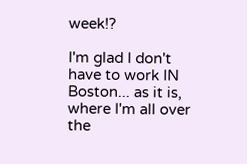week!?

I'm glad I don't have to work IN Boston... as it is, where I'm all over the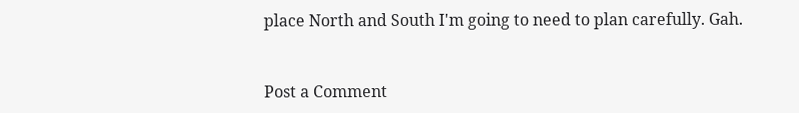place North and South I'm going to need to plan carefully. Gah.


Post a Comment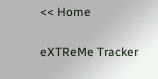<< Home

eXTReMe Tracker